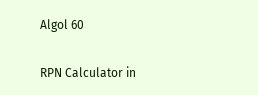Algol 60

RPN Calculator in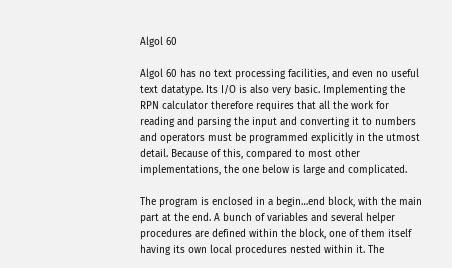Algol 60

Algol 60 has no text processing facilities, and even no useful text datatype. Its I/O is also very basic. Implementing the RPN calculator therefore requires that all the work for reading and parsing the input and converting it to numbers and operators must be programmed explicitly in the utmost detail. Because of this, compared to most other implementations, the one below is large and complicated.

The program is enclosed in a begin…end block, with the main part at the end. A bunch of variables and several helper procedures are defined within the block, one of them itself having its own local procedures nested within it. The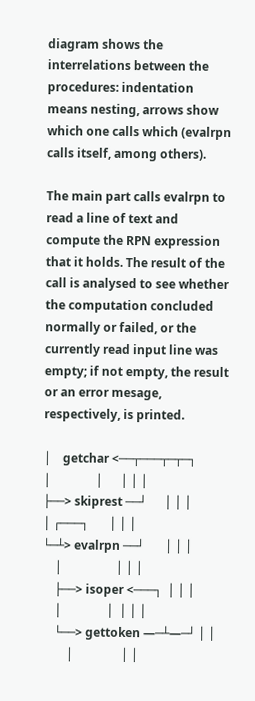diagram shows the interrelations between the procedures: indentation means nesting, arrows show which one calls which (evalrpn calls itself, among others).

The main part calls evalrpn to read a line of text and compute the RPN expression that it holds. The result of the call is analysed to see whether the computation concluded normally or failed, or the currently read input line was empty; if not empty, the result or an error mesage, respectively, is printed.

│    getchar <──┬───┬─┬─┐
│               │      │ │ │
├──> skiprest ──┘      │ │ │
│ ┌───┐       │ │ │
└─┴> evalrpn ──┘       │ │ │
    │                  │ │ │
    ├──> isoper <───┐  │ │ │
    │               │  │ │ │
    └──> gettoken —─┴—─┘ │ │
        │                │ │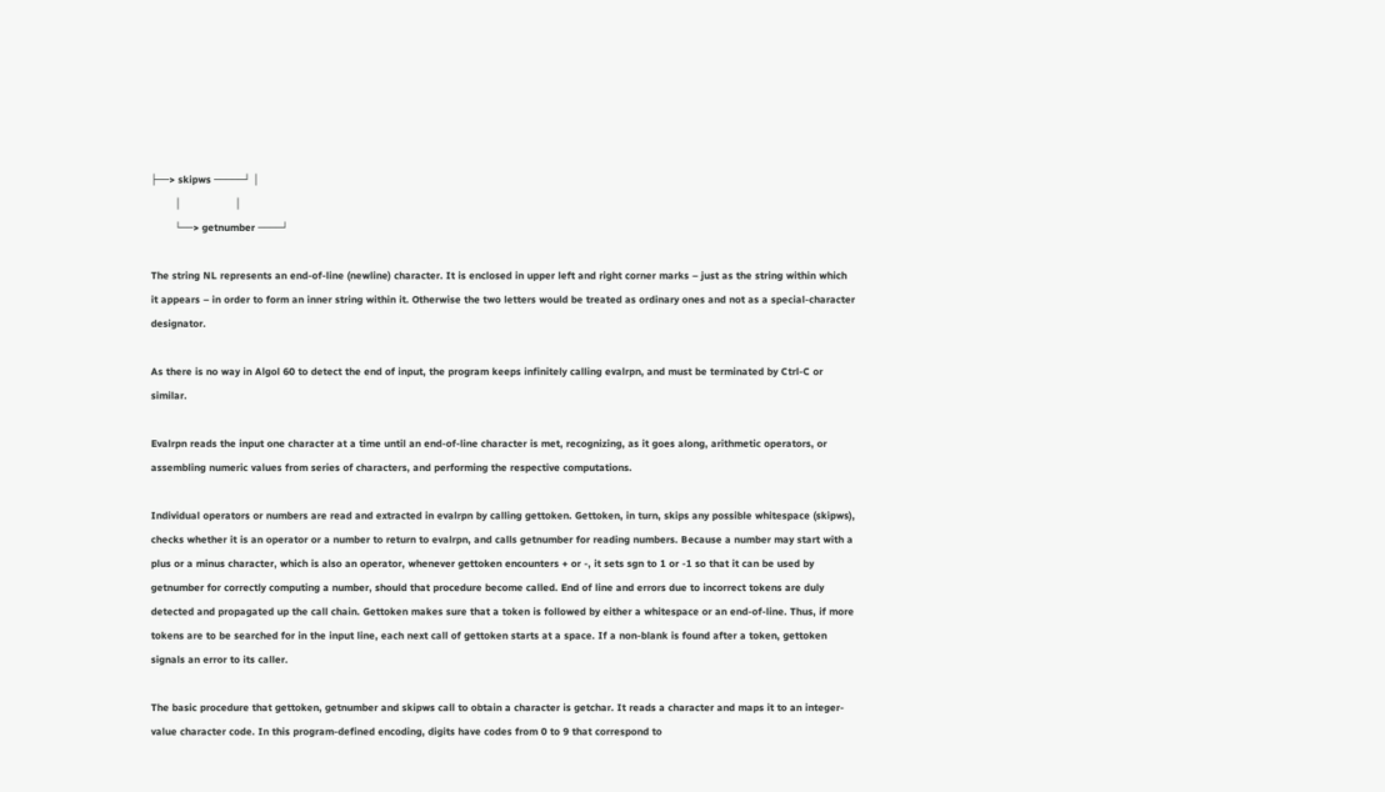├──> skipws ─────┘ │
        │                  │
        └──> getnumber ────┘

The string NL represents an end-of-line (newline) character. It is enclosed in upper left and right corner marks – just as the string within which it appears – in order to form an inner string within it. Otherwise the two letters would be treated as ordinary ones and not as a special-character designator.

As there is no way in Algol 60 to detect the end of input, the program keeps infinitely calling evalrpn, and must be terminated by Ctrl-C or similar.

Evalrpn reads the input one character at a time until an end-of-line character is met, recognizing, as it goes along, arithmetic operators, or assembling numeric values from series of characters, and performing the respective computations.

Individual operators or numbers are read and extracted in evalrpn by calling gettoken. Gettoken, in turn, skips any possible whitespace (skipws), checks whether it is an operator or a number to return to evalrpn, and calls getnumber for reading numbers. Because a number may start with a plus or a minus character, which is also an operator, whenever gettoken encounters + or -, it sets sgn to 1 or -1 so that it can be used by getnumber for correctly computing a number, should that procedure become called. End of line and errors due to incorrect tokens are duly detected and propagated up the call chain. Gettoken makes sure that a token is followed by either a whitespace or an end-of-line. Thus, if more tokens are to be searched for in the input line, each next call of gettoken starts at a space. If a non-blank is found after a token, gettoken signals an error to its caller.

The basic procedure that gettoken, getnumber and skipws call to obtain a character is getchar. It reads a character and maps it to an integer-value character code. In this program-defined encoding, digits have codes from 0 to 9 that correspond to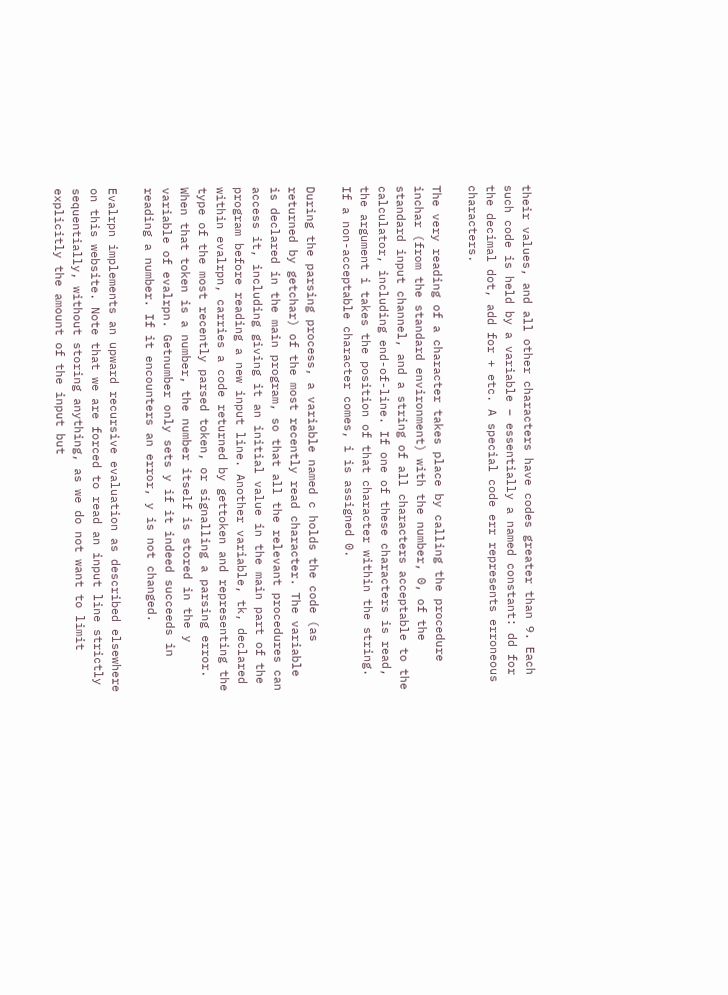their values, and all other characters have codes greater than 9. Each such code is held by a variable – essentially a named constant: dd for the decimal dot, add for + etc. A special code err represents erroneous characters.

The very reading of a character takes place by calling the procedure inchar (from the standard environment) with the number, 0, of the standard input channel, and a string of all characters acceptable to the calculator, including end-of-line. If one of these characters is read, the argument i takes the position of that character within the string. If a non-acceptable character comes, i is assigned 0.

During the parsing process, a variable named c holds the code (as returned by getchar) of the most recently read character. The variable is declared in the main program, so that all the relevant procedures can access it, including giving it an initial value in the main part of the program before reading a new input line. Another variable, tk, declared within evalrpn, carries a code returned by gettoken and representing the type of the most recently parsed token, or signalling a parsing error. When that token is a number, the number itself is stored in the y variable of evalrpn. Getnumber only sets y if it indeed succeeds in reading a number. If it encounters an error, y is not changed.

Evalrpn implements an upward recursive evaluation as described elsewhere on this website. Note that we are forced to read an input line strictly sequentially, without storing anything, as we do not want to limit explicitly the amount of the input but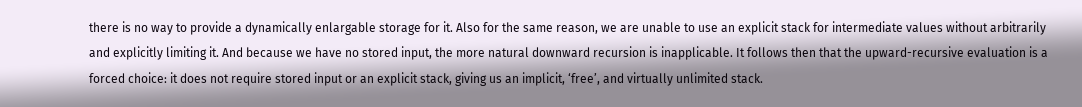there is no way to provide a dynamically enlargable storage for it. Also for the same reason, we are unable to use an explicit stack for intermediate values without arbitrarily and explicitly limiting it. And because we have no stored input, the more natural downward recursion is inapplicable. It follows then that the upward-recursive evaluation is a forced choice: it does not require stored input or an explicit stack, giving us an implicit, ‘free’, and virtually unlimited stack.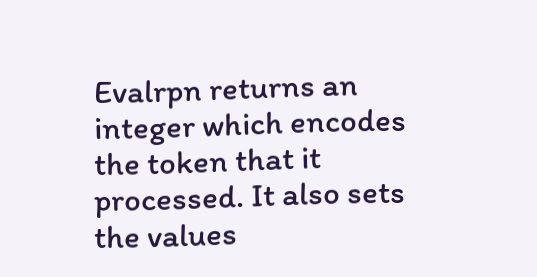Evalrpn returns an integer which encodes the token that it processed. It also sets the values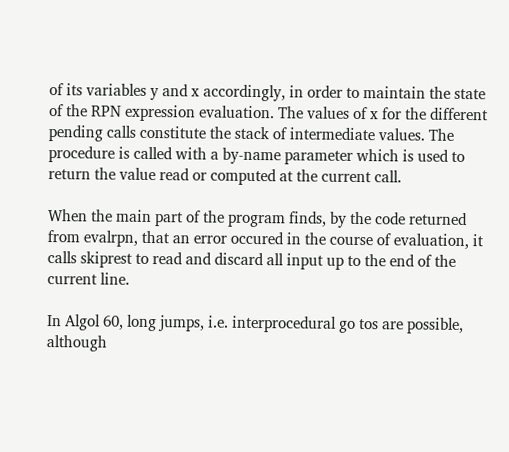of its variables y and x accordingly, in order to maintain the state of the RPN expression evaluation. The values of x for the different pending calls constitute the stack of intermediate values. The procedure is called with a by-name parameter which is used to return the value read or computed at the current call.

When the main part of the program finds, by the code returned from evalrpn, that an error occured in the course of evaluation, it calls skiprest to read and discard all input up to the end of the current line.

In Algol 60, long jumps, i.e. interprocedural go tos are possible, although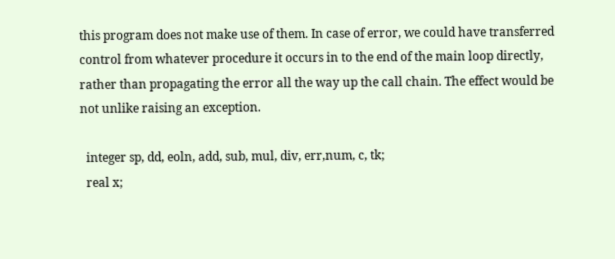this program does not make use of them. In case of error, we could have transferred control from whatever procedure it occurs in to the end of the main loop directly, rather than propagating the error all the way up the call chain. The effect would be not unlike raising an exception.

  integer sp, dd, eoln, add, sub, mul, div, err,num, c, tk;
  real x;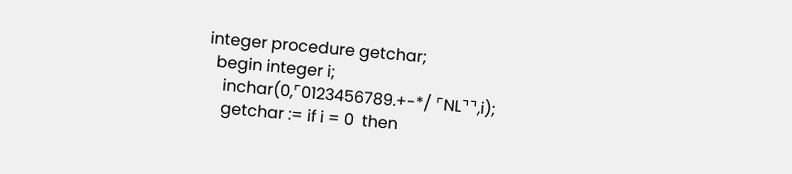integer procedure getchar;
  begin integer i;
    inchar(0,⌜0123456789.+-*/ ⌜NL⌝⌝,i);
    getchar := if i = 0  then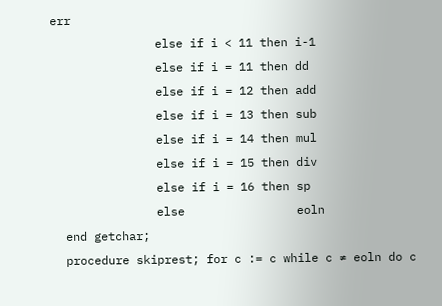err
               else if i < 11 then i-1
               else if i = 11 then dd
               else if i = 12 then add
               else if i = 13 then sub
               else if i = 14 then mul
               else if i = 15 then div
               else if i = 16 then sp
               else                eoln
  end getchar;
  procedure skiprest; for c := c while c ≠ eoln do c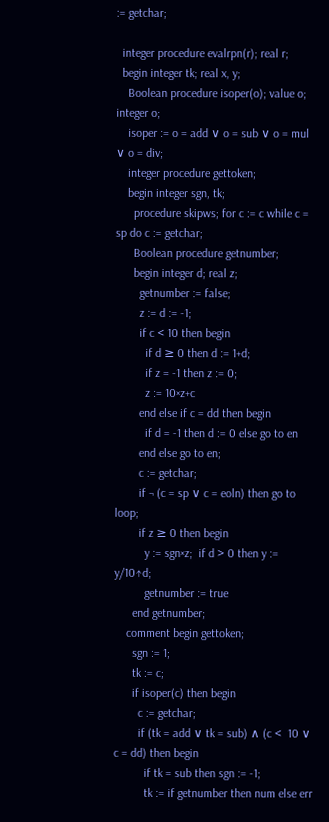:= getchar;

  integer procedure evalrpn(r); real r;
  begin integer tk; real x, y;
    Boolean procedure isoper(o); value o; integer o;
    isoper := o = add ∨ o = sub ∨ o = mul ∨ o = div;
    integer procedure gettoken;
    begin integer sgn, tk;
      procedure skipws; for c := c while c = sp do c := getchar;
      Boolean procedure getnumber;
      begin integer d; real z;
        getnumber := false;
        z := d := -1;
        if c < 10 then begin
          if d ≥ 0 then d := 1+d;
          if z = -1 then z := 0;
          z := 10×z+c
        end else if c = dd then begin
          if d = -1 then d := 0 else go to en
        end else go to en;
        c := getchar;
        if ¬ (c = sp ∨ c = eoln) then go to loop;
        if z ≥ 0 then begin
          y := sgn×z;  if d > 0 then y := y/10↑d;
          getnumber := true
      end getnumber;
    comment begin gettoken;
      sgn := 1;
      tk := c;
      if isoper(c) then begin
        c := getchar;
        if (tk = add ∨ tk = sub) ∧ (c <  10 ∨ c = dd) then begin
          if tk = sub then sgn := -1;
          tk := if getnumber then num else err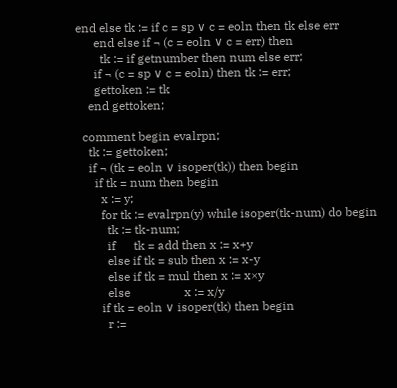end else tk := if c = sp ∨ c = eoln then tk else err
      end else if ¬ (c = eoln ∨ c = err) then
        tk := if getnumber then num else err;
      if ¬ (c = sp ∨ c = eoln) then tk := err;
      gettoken := tk
    end gettoken;

  comment begin evalrpn;
    tk := gettoken;
    if ¬ (tk = eoln ∨ isoper(tk)) then begin
      if tk = num then begin
        x := y;
        for tk := evalrpn(y) while isoper(tk-num) do begin
          tk := tk-num;
          if      tk = add then x := x+y
          else if tk = sub then x := x-y
          else if tk = mul then x := x×y
          else                  x := x/y
        if tk = eoln ∨ isoper(tk) then begin
          r :=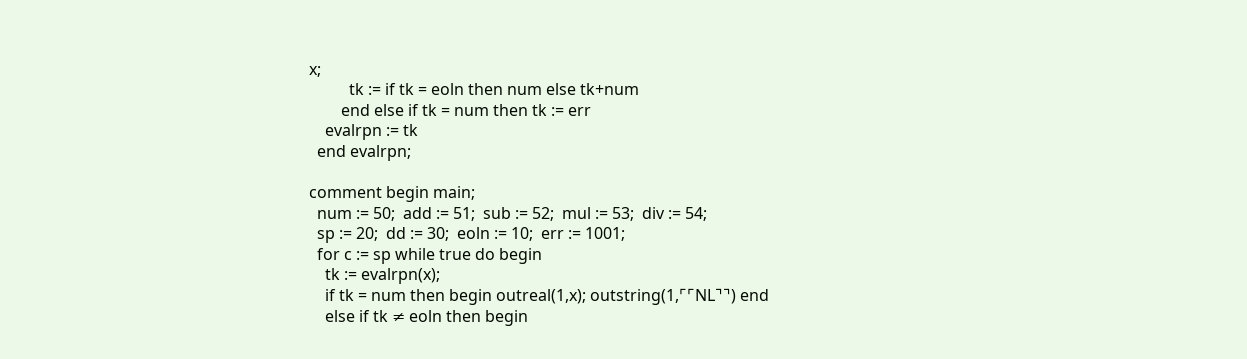x;
          tk := if tk = eoln then num else tk+num
        end else if tk = num then tk := err
    evalrpn := tk
  end evalrpn;

comment begin main;
  num := 50;  add := 51;  sub := 52;  mul := 53;  div := 54;
  sp := 20;  dd := 30;  eoln := 10;  err := 1001;
  for c := sp while true do begin
    tk := evalrpn(x);
    if tk = num then begin outreal(1,x); outstring(1,⌜⌜NL⌝⌝) end
    else if tk ≠ eoln then begin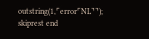outstring(1,⌜error⌜NL⌝⌝); skiprest end